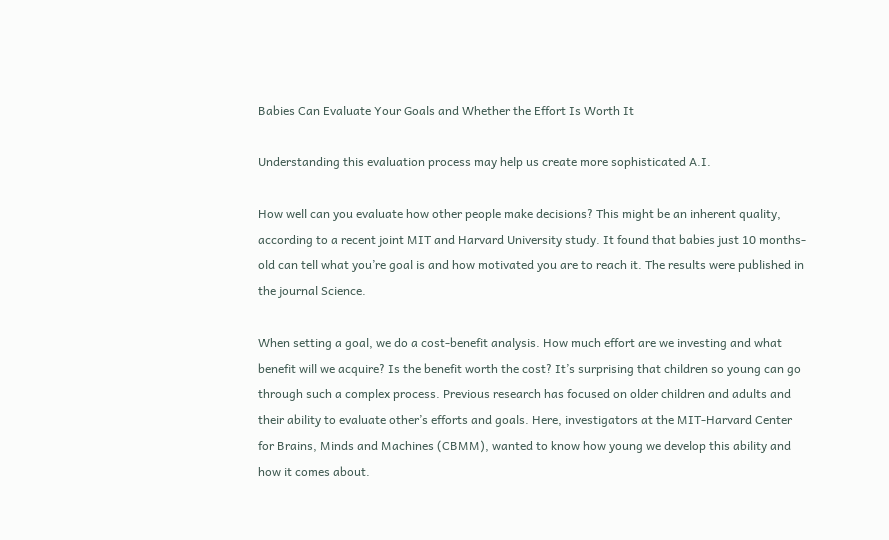Babies Can Evaluate Your Goals and Whether the Effort Is Worth It

Understanding this evaluation process may help us create more sophisticated A.I.

How well can you evaluate how other people make decisions? This might be an inherent quality, according to a recent joint MIT and Harvard University study. It found that babies just 10 months-old can tell what you’re goal is and how motivated you are to reach it. The results were published in the journal Science.

When setting a goal, we do a cost-benefit analysis. How much effort are we investing and what benefit will we acquire? Is the benefit worth the cost? It’s surprising that children so young can go through such a complex process. Previous research has focused on older children and adults and their ability to evaluate other’s efforts and goals. Here, investigators at the MIT-Harvard Center for Brains, Minds and Machines (CBMM), wanted to know how young we develop this ability and how it comes about.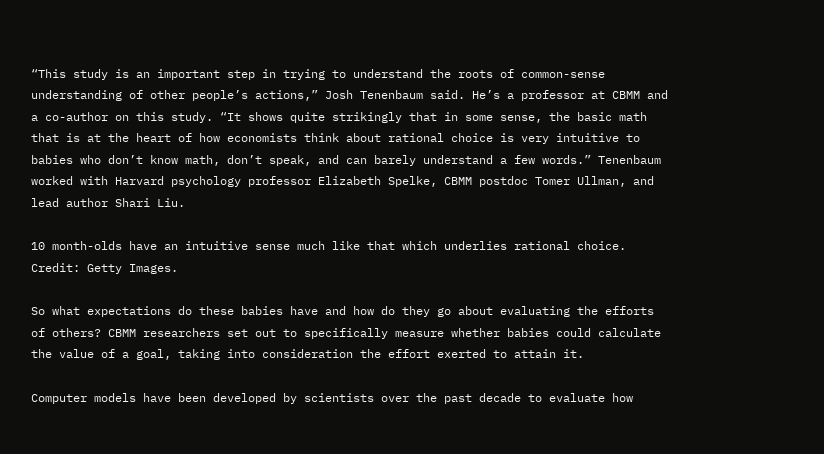“This study is an important step in trying to understand the roots of common-sense understanding of other people’s actions,” Josh Tenenbaum said. He’s a professor at CBMM and a co-author on this study. “It shows quite strikingly that in some sense, the basic math that is at the heart of how economists think about rational choice is very intuitive to babies who don’t know math, don’t speak, and can barely understand a few words.” Tenenbaum worked with Harvard psychology professor Elizabeth Spelke, CBMM postdoc Tomer Ullman, and lead author Shari Liu.

10 month-olds have an intuitive sense much like that which underlies rational choice. Credit: Getty Images.

So what expectations do these babies have and how do they go about evaluating the efforts of others? CBMM researchers set out to specifically measure whether babies could calculate the value of a goal, taking into consideration the effort exerted to attain it.

Computer models have been developed by scientists over the past decade to evaluate how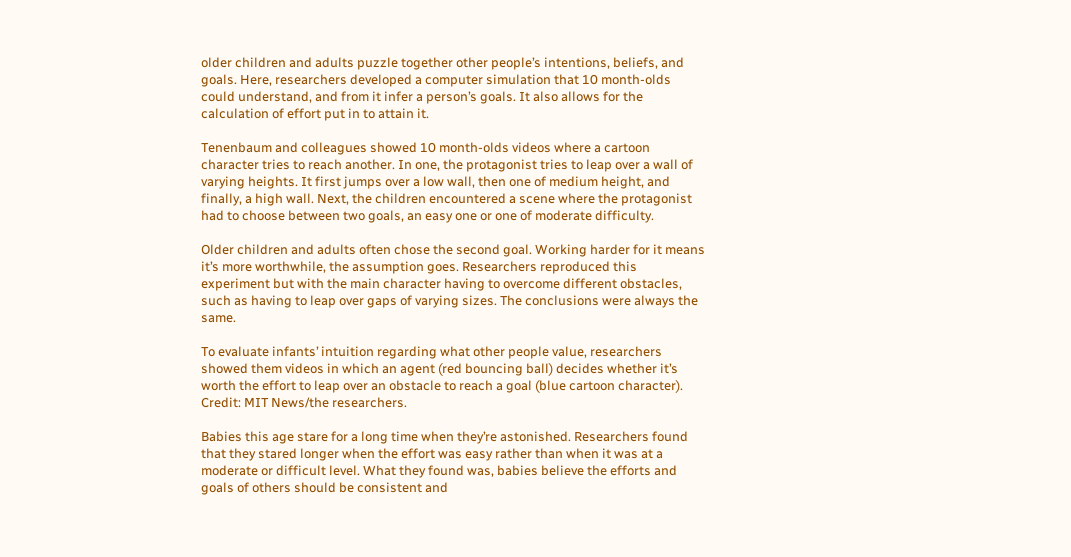older children and adults puzzle together other people’s intentions, beliefs, and goals. Here, researchers developed a computer simulation that 10 month-olds could understand, and from it infer a person’s goals. It also allows for the calculation of effort put in to attain it.

Tenenbaum and colleagues showed 10 month-olds videos where a cartoon character tries to reach another. In one, the protagonist tries to leap over a wall of varying heights. It first jumps over a low wall, then one of medium height, and finally, a high wall. Next, the children encountered a scene where the protagonist had to choose between two goals, an easy one or one of moderate difficulty.

Older children and adults often chose the second goal. Working harder for it means it’s more worthwhile, the assumption goes. Researchers reproduced this experiment but with the main character having to overcome different obstacles, such as having to leap over gaps of varying sizes. The conclusions were always the same.

To evaluate infants’ intuition regarding what other people value, researchers showed them videos in which an agent (red bouncing ball) decides whether it’s worth the effort to leap over an obstacle to reach a goal (blue cartoon character). Credit: MIT News/the researchers.

Babies this age stare for a long time when they’re astonished. Researchers found that they stared longer when the effort was easy rather than when it was at a moderate or difficult level. What they found was, babies believe the efforts and goals of others should be consistent and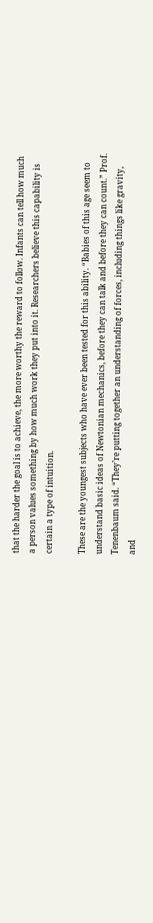that the harder the goal is to achieve, the more worthy the reward to follow. Infants can tell how much a person values something by how much work they put into it. Researchers believe this capability is certain a type of intuition.

These are the youngest subjects who have ever been tested for this ability. “Babies of this age seem to understand basic ideas of Newtonian mechanics, before they can talk and before they can count.” Prof. Tenenbaum said. “They’re putting together an understanding of forces, including things like gravity, and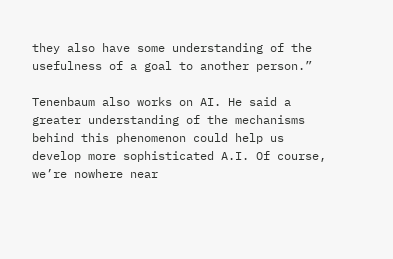they also have some understanding of the usefulness of a goal to another person.”

Tenenbaum also works on AI. He said a greater understanding of the mechanisms behind this phenomenon could help us develop more sophisticated A.I. Of course, we’re nowhere near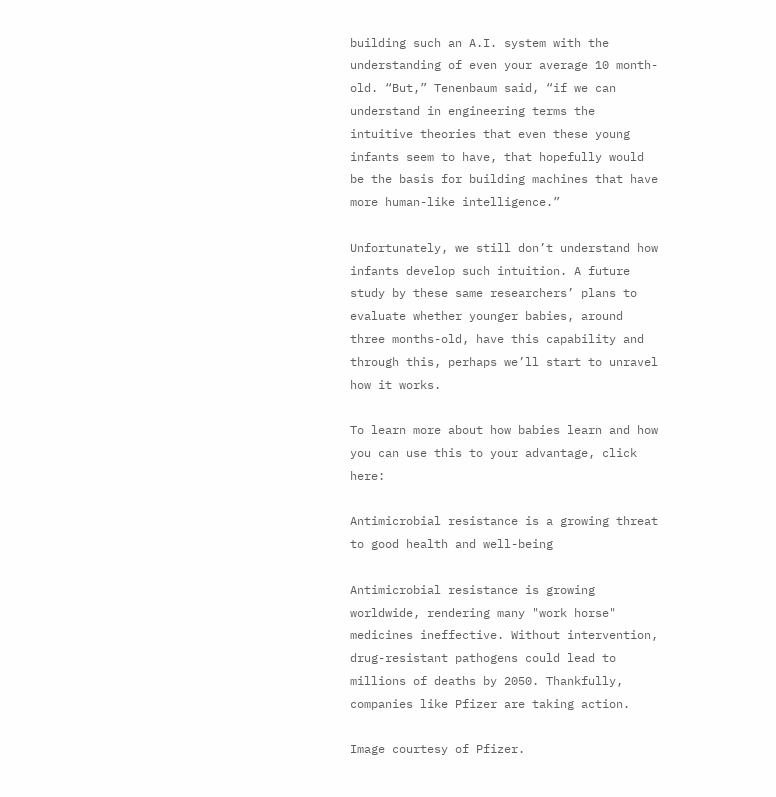building such an A.I. system with the understanding of even your average 10 month-old. “But,” Tenenbaum said, “if we can understand in engineering terms the intuitive theories that even these young infants seem to have, that hopefully would be the basis for building machines that have more human-like intelligence.”

Unfortunately, we still don’t understand how infants develop such intuition. A future study by these same researchers’ plans to evaluate whether younger babies, around three months-old, have this capability and through this, perhaps we’ll start to unravel how it works.

To learn more about how babies learn and how you can use this to your advantage, click here:

Antimicrobial resistance is a growing threat to good health and well-being

Antimicrobial resistance is growing worldwide, rendering many "work horse" medicines ineffective. Without intervention, drug-resistant pathogens could lead to millions of deaths by 2050. Thankfully, companies like Pfizer are taking action.

Image courtesy of Pfizer.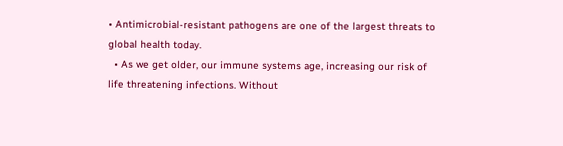• Antimicrobial-resistant pathogens are one of the largest threats to global health today.
  • As we get older, our immune systems age, increasing our risk of life threatening infections. Without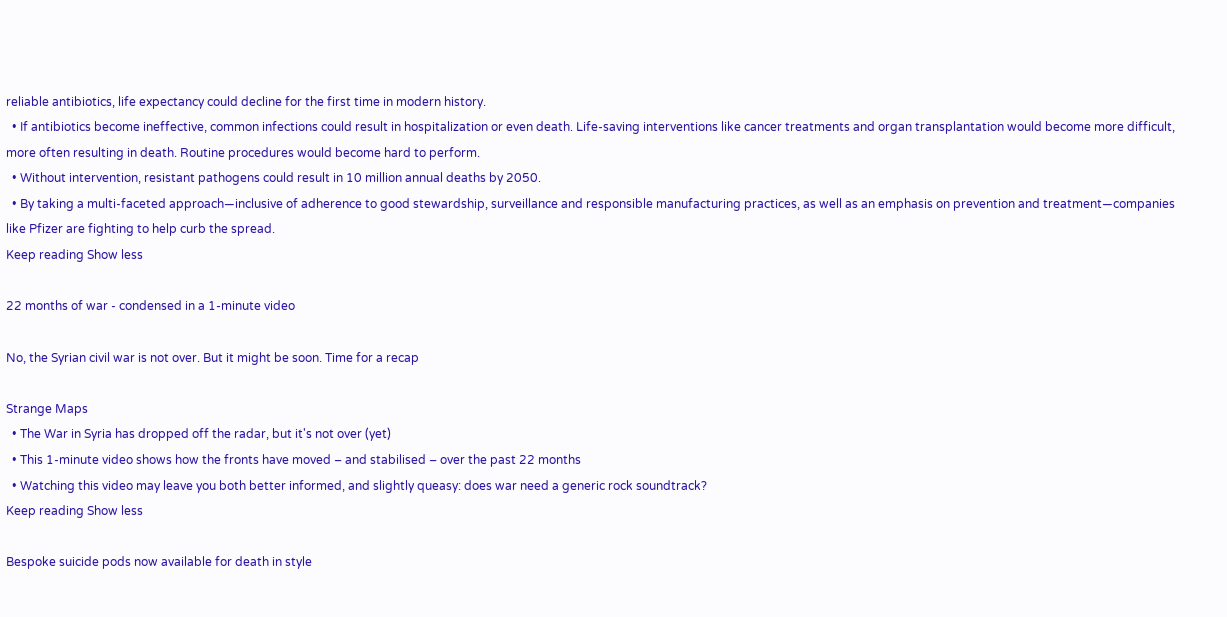reliable antibiotics, life expectancy could decline for the first time in modern history.
  • If antibiotics become ineffective, common infections could result in hospitalization or even death. Life-saving interventions like cancer treatments and organ transplantation would become more difficult, more often resulting in death. Routine procedures would become hard to perform.
  • Without intervention, resistant pathogens could result in 10 million annual deaths by 2050.
  • By taking a multi-faceted approach—inclusive of adherence to good stewardship, surveillance and responsible manufacturing practices, as well as an emphasis on prevention and treatment—companies like Pfizer are fighting to help curb the spread.
Keep reading Show less

22 months of war - condensed in a 1-minute video

No, the Syrian civil war is not over. But it might be soon. Time for a recap

Strange Maps
  • The War in Syria has dropped off the radar, but it's not over (yet)
  • This 1-minute video shows how the fronts have moved – and stabilised – over the past 22 months
  • Watching this video may leave you both better informed, and slightly queasy: does war need a generic rock soundtrack?
Keep reading Show less

Bespoke suicide pods now available for death in style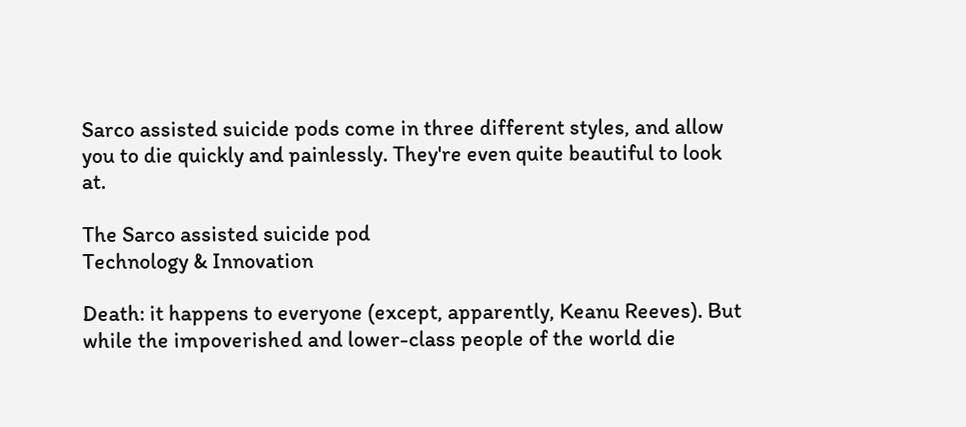Sarco assisted suicide pods come in three different styles, and allow you to die quickly and painlessly. They're even quite beautiful to look at.

The Sarco assisted suicide pod
Technology & Innovation

Death: it happens to everyone (except, apparently, Keanu Reeves). But while the impoverished and lower-class people of the world die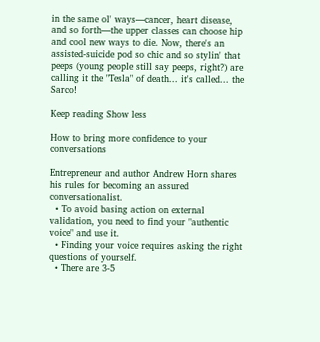in the same ol' ways—cancer, heart disease, and so forth—the upper classes can choose hip and cool new ways to die. Now, there's an assisted-suicide pod so chic and so stylin' that peeps (young people still say peeps, right?) are calling it the "Tesla" of death... it's called... the Sarco!

Keep reading Show less

How to bring more confidence to your conversations

Entrepreneur and author Andrew Horn shares his rules for becoming an assured conversationalist.
  • To avoid basing action on external validation, you need to find your "authentic voice" and use it.
  • Finding your voice requires asking the right questions of yourself.
  • There are 3-5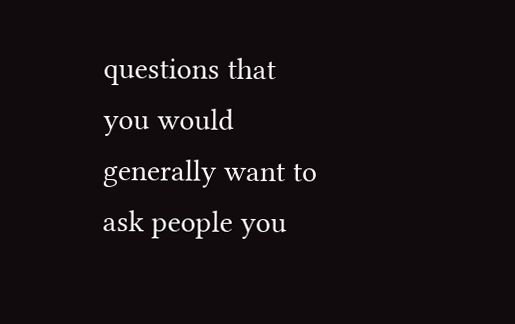questions that you would generally want to ask people you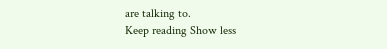are talking to.
Keep reading Show less